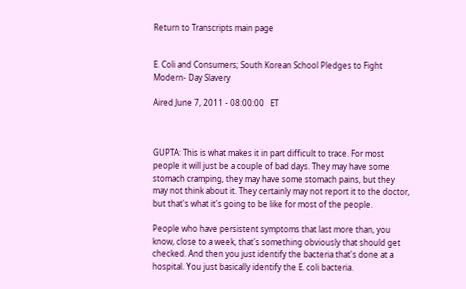Return to Transcripts main page


E. Coli and Consumers; South Korean School Pledges to Fight Modern- Day Slavery

Aired June 7, 2011 - 08:00:00   ET



GUPTA: This is what makes it in part difficult to trace. For most people it will just be a couple of bad days. They may have some stomach cramping, they may have some stomach pains, but they may not think about it. They certainly may not report it to the doctor, but that's what it's going to be like for most of the people.

People who have persistent symptoms that last more than, you know, close to a week, that's something obviously that should get checked. And then you just identify the bacteria that's done at a hospital. You just basically identify the E. coli bacteria.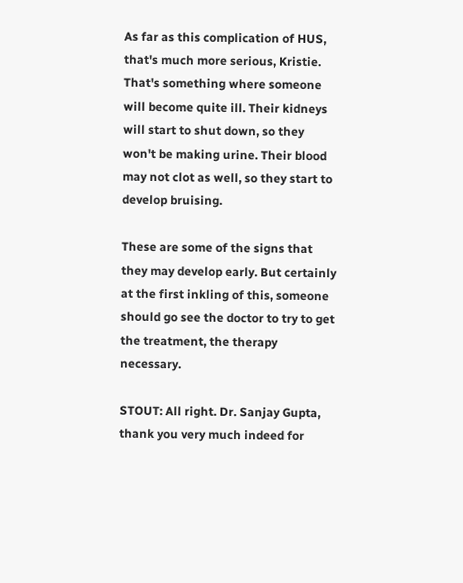As far as this complication of HUS, that's much more serious, Kristie. That's something where someone will become quite ill. Their kidneys will start to shut down, so they won't be making urine. Their blood may not clot as well, so they start to develop bruising.

These are some of the signs that they may develop early. But certainly at the first inkling of this, someone should go see the doctor to try to get the treatment, the therapy necessary.

STOUT: All right. Dr. Sanjay Gupta, thank you very much indeed for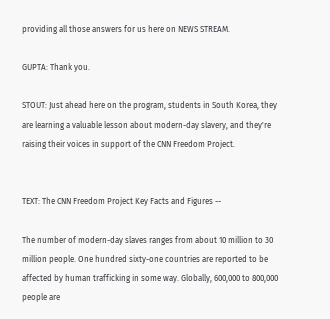providing all those answers for us here on NEWS STREAM.

GUPTA: Thank you.

STOUT: Just ahead here on the program, students in South Korea, they are learning a valuable lesson about modern-day slavery, and they're raising their voices in support of the CNN Freedom Project.


TEXT: The CNN Freedom Project Key Facts and Figures --

The number of modern-day slaves ranges from about 10 million to 30 million people. One hundred sixty-one countries are reported to be affected by human trafficking in some way. Globally, 600,000 to 800,000 people are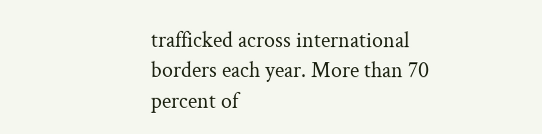trafficked across international borders each year. More than 70 percent of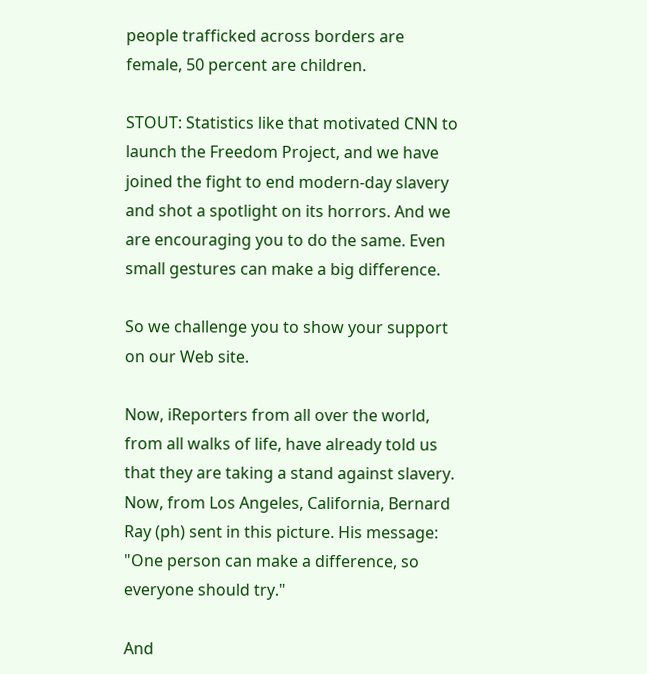people trafficked across borders are female, 50 percent are children.

STOUT: Statistics like that motivated CNN to launch the Freedom Project, and we have joined the fight to end modern-day slavery and shot a spotlight on its horrors. And we are encouraging you to do the same. Even small gestures can make a big difference.

So we challenge you to show your support on our Web site.

Now, iReporters from all over the world, from all walks of life, have already told us that they are taking a stand against slavery. Now, from Los Angeles, California, Bernard Ray (ph) sent in this picture. His message: "One person can make a difference, so everyone should try."

And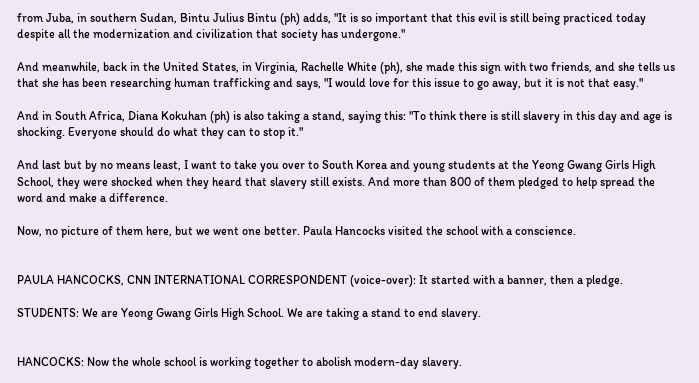from Juba, in southern Sudan, Bintu Julius Bintu (ph) adds, "It is so important that this evil is still being practiced today despite all the modernization and civilization that society has undergone."

And meanwhile, back in the United States, in Virginia, Rachelle White (ph), she made this sign with two friends, and she tells us that she has been researching human trafficking and says, "I would love for this issue to go away, but it is not that easy."

And in South Africa, Diana Kokuhan (ph) is also taking a stand, saying this: "To think there is still slavery in this day and age is shocking. Everyone should do what they can to stop it."

And last but by no means least, I want to take you over to South Korea and young students at the Yeong Gwang Girls High School, they were shocked when they heard that slavery still exists. And more than 800 of them pledged to help spread the word and make a difference.

Now, no picture of them here, but we went one better. Paula Hancocks visited the school with a conscience.


PAULA HANCOCKS, CNN INTERNATIONAL CORRESPONDENT (voice-over): It started with a banner, then a pledge.

STUDENTS: We are Yeong Gwang Girls High School. We are taking a stand to end slavery.


HANCOCKS: Now the whole school is working together to abolish modern-day slavery.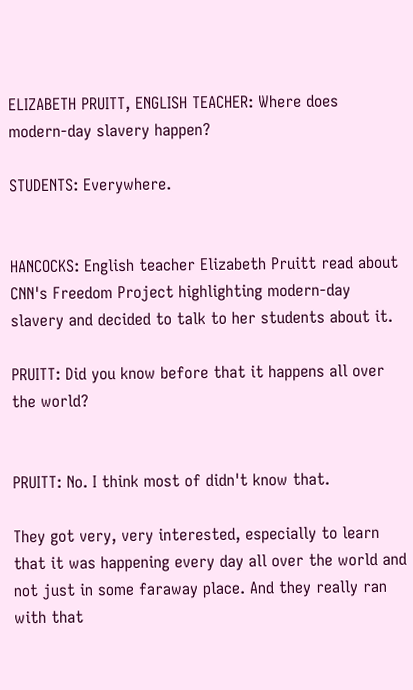ELIZABETH PRUITT, ENGLISH TEACHER: Where does modern-day slavery happen?

STUDENTS: Everywhere.


HANCOCKS: English teacher Elizabeth Pruitt read about CNN's Freedom Project highlighting modern-day slavery and decided to talk to her students about it.

PRUITT: Did you know before that it happens all over the world?


PRUITT: No. I think most of didn't know that.

They got very, very interested, especially to learn that it was happening every day all over the world and not just in some faraway place. And they really ran with that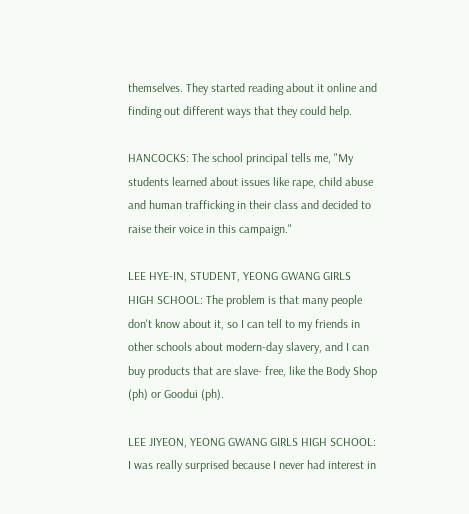themselves. They started reading about it online and finding out different ways that they could help.

HANCOCKS: The school principal tells me, "My students learned about issues like rape, child abuse and human trafficking in their class and decided to raise their voice in this campaign."

LEE HYE-IN, STUDENT, YEONG GWANG GIRLS HIGH SCHOOL: The problem is that many people don't know about it, so I can tell to my friends in other schools about modern-day slavery, and I can buy products that are slave- free, like the Body Shop (ph) or Goodui (ph).

LEE JIYEON, YEONG GWANG GIRLS HIGH SCHOOL: I was really surprised because I never had interest in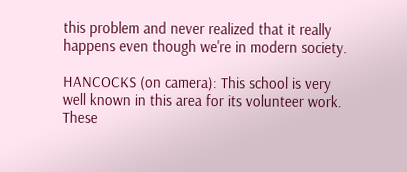this problem and never realized that it really happens even though we're in modern society.

HANCOCKS (on camera): This school is very well known in this area for its volunteer work. These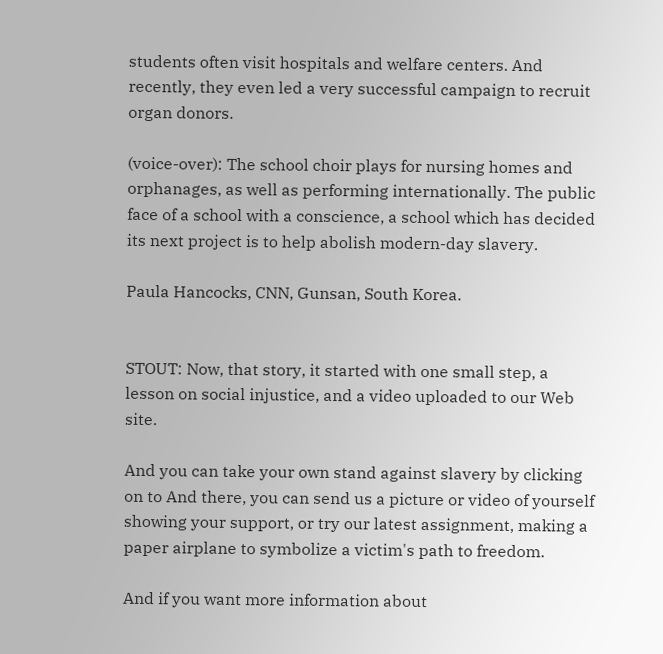students often visit hospitals and welfare centers. And recently, they even led a very successful campaign to recruit organ donors.

(voice-over): The school choir plays for nursing homes and orphanages, as well as performing internationally. The public face of a school with a conscience, a school which has decided its next project is to help abolish modern-day slavery.

Paula Hancocks, CNN, Gunsan, South Korea.


STOUT: Now, that story, it started with one small step, a lesson on social injustice, and a video uploaded to our Web site.

And you can take your own stand against slavery by clicking on to And there, you can send us a picture or video of yourself showing your support, or try our latest assignment, making a paper airplane to symbolize a victim's path to freedom.

And if you want more information about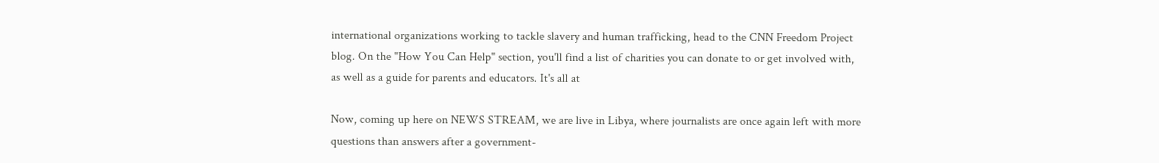international organizations working to tackle slavery and human trafficking, head to the CNN Freedom Project blog. On the "How You Can Help" section, you'll find a list of charities you can donate to or get involved with, as well as a guide for parents and educators. It's all at

Now, coming up here on NEWS STREAM, we are live in Libya, where journalists are once again left with more questions than answers after a government-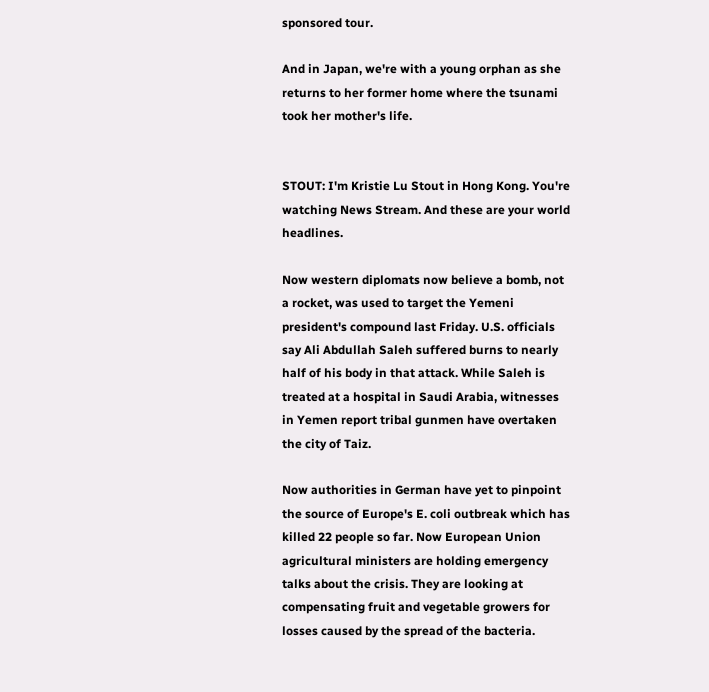sponsored tour.

And in Japan, we're with a young orphan as she returns to her former home where the tsunami took her mother's life.


STOUT: I'm Kristie Lu Stout in Hong Kong. You're watching News Stream. And these are your world headlines.

Now western diplomats now believe a bomb, not a rocket, was used to target the Yemeni president's compound last Friday. U.S. officials say Ali Abdullah Saleh suffered burns to nearly half of his body in that attack. While Saleh is treated at a hospital in Saudi Arabia, witnesses in Yemen report tribal gunmen have overtaken the city of Taiz.

Now authorities in German have yet to pinpoint the source of Europe's E. coli outbreak which has killed 22 people so far. Now European Union agricultural ministers are holding emergency talks about the crisis. They are looking at compensating fruit and vegetable growers for losses caused by the spread of the bacteria.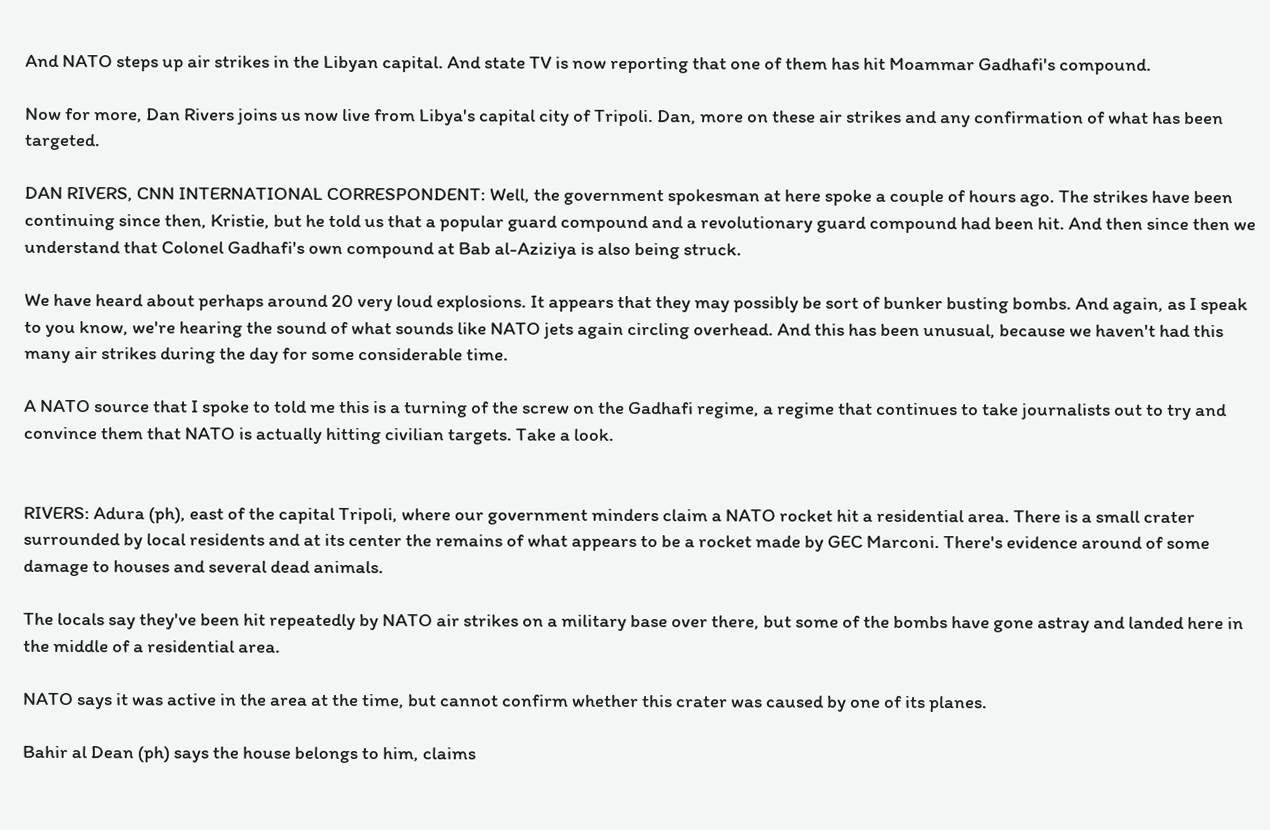And NATO steps up air strikes in the Libyan capital. And state TV is now reporting that one of them has hit Moammar Gadhafi's compound.

Now for more, Dan Rivers joins us now live from Libya's capital city of Tripoli. Dan, more on these air strikes and any confirmation of what has been targeted.

DAN RIVERS, CNN INTERNATIONAL CORRESPONDENT: Well, the government spokesman at here spoke a couple of hours ago. The strikes have been continuing since then, Kristie, but he told us that a popular guard compound and a revolutionary guard compound had been hit. And then since then we understand that Colonel Gadhafi's own compound at Bab al-Aziziya is also being struck.

We have heard about perhaps around 20 very loud explosions. It appears that they may possibly be sort of bunker busting bombs. And again, as I speak to you know, we're hearing the sound of what sounds like NATO jets again circling overhead. And this has been unusual, because we haven't had this many air strikes during the day for some considerable time.

A NATO source that I spoke to told me this is a turning of the screw on the Gadhafi regime, a regime that continues to take journalists out to try and convince them that NATO is actually hitting civilian targets. Take a look.


RIVERS: Adura (ph), east of the capital Tripoli, where our government minders claim a NATO rocket hit a residential area. There is a small crater surrounded by local residents and at its center the remains of what appears to be a rocket made by GEC Marconi. There's evidence around of some damage to houses and several dead animals.

The locals say they've been hit repeatedly by NATO air strikes on a military base over there, but some of the bombs have gone astray and landed here in the middle of a residential area.

NATO says it was active in the area at the time, but cannot confirm whether this crater was caused by one of its planes.

Bahir al Dean (ph) says the house belongs to him, claims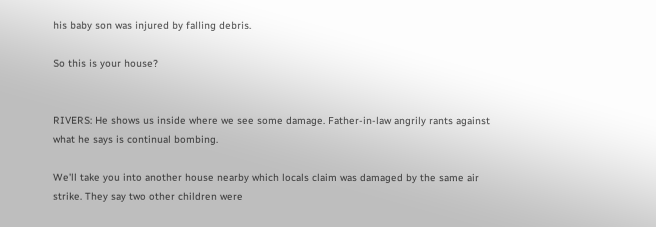his baby son was injured by falling debris.

So this is your house?


RIVERS: He shows us inside where we see some damage. Father-in-law angrily rants against what he says is continual bombing.

We'll take you into another house nearby which locals claim was damaged by the same air strike. They say two other children were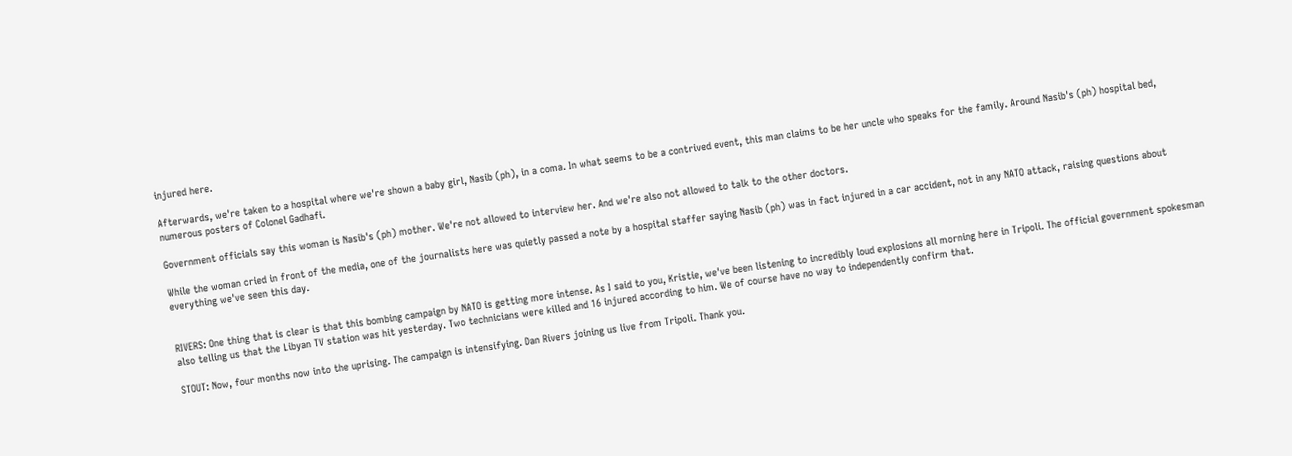injured here.

Afterwards, we're taken to a hospital where we're shown a baby girl, Nasib (ph), in a coma. In what seems to be a contrived event, this man claims to be her uncle who speaks for the family. Around Nasib's (ph) hospital bed, numerous posters of Colonel Gadhafi.

Government officials say this woman is Nasib's (ph) mother. We're not allowed to interview her. And we're also not allowed to talk to the other doctors.

While the woman cried in front of the media, one of the journalists here was quietly passed a note by a hospital staffer saying Nasib (ph) was in fact injured in a car accident, not in any NATO attack, raising questions about everything we've seen this day.


RIVERS: One thing that is clear is that this bombing campaign by NATO is getting more intense. As I said to you, Kristie, we've been listening to incredibly loud explosions all morning here in Tripoli. The official government spokesman also telling us that the Libyan TV station was hit yesterday. Two technicians were killed and 16 injured according to him. We of course have no way to independently confirm that.

STOUT: Now, four months now into the uprising. The campaign is intensifying. Dan Rivers joining us live from Tripoli. Thank you.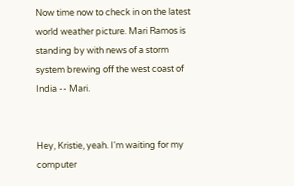Now time now to check in on the latest world weather picture. Mari Ramos is standing by with news of a storm system brewing off the west coast of India -- Mari.


Hey, Kristie, yeah. I'm waiting for my computer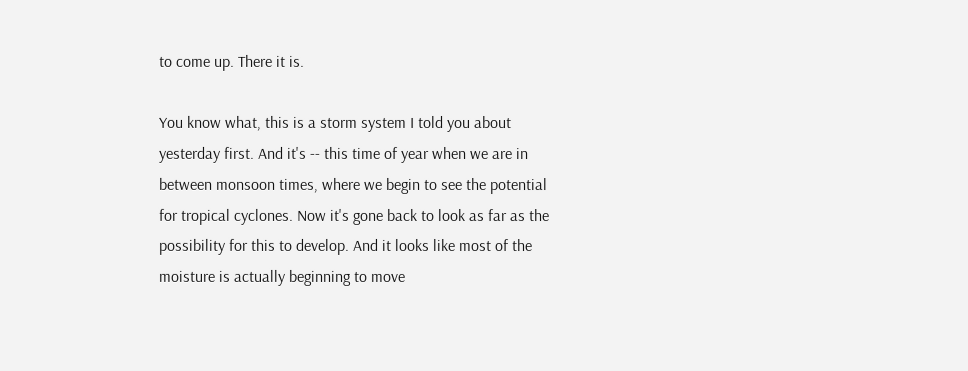to come up. There it is.

You know what, this is a storm system I told you about yesterday first. And it's -- this time of year when we are in between monsoon times, where we begin to see the potential for tropical cyclones. Now it's gone back to look as far as the possibility for this to develop. And it looks like most of the moisture is actually beginning to move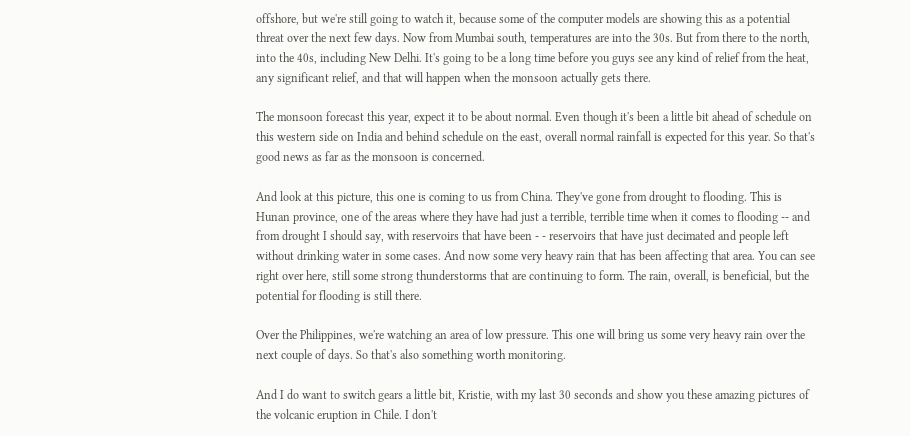offshore, but we're still going to watch it, because some of the computer models are showing this as a potential threat over the next few days. Now from Mumbai south, temperatures are into the 30s. But from there to the north, into the 40s, including New Delhi. It's going to be a long time before you guys see any kind of relief from the heat, any significant relief, and that will happen when the monsoon actually gets there.

The monsoon forecast this year, expect it to be about normal. Even though it's been a little bit ahead of schedule on this western side on India and behind schedule on the east, overall normal rainfall is expected for this year. So that's good news as far as the monsoon is concerned.

And look at this picture, this one is coming to us from China. They've gone from drought to flooding. This is Hunan province, one of the areas where they have had just a terrible, terrible time when it comes to flooding -- and from drought I should say, with reservoirs that have been - - reservoirs that have just decimated and people left without drinking water in some cases. And now some very heavy rain that has been affecting that area. You can see right over here, still some strong thunderstorms that are continuing to form. The rain, overall, is beneficial, but the potential for flooding is still there.

Over the Philippines, we're watching an area of low pressure. This one will bring us some very heavy rain over the next couple of days. So that's also something worth monitoring.

And I do want to switch gears a little bit, Kristie, with my last 30 seconds and show you these amazing pictures of the volcanic eruption in Chile. I don't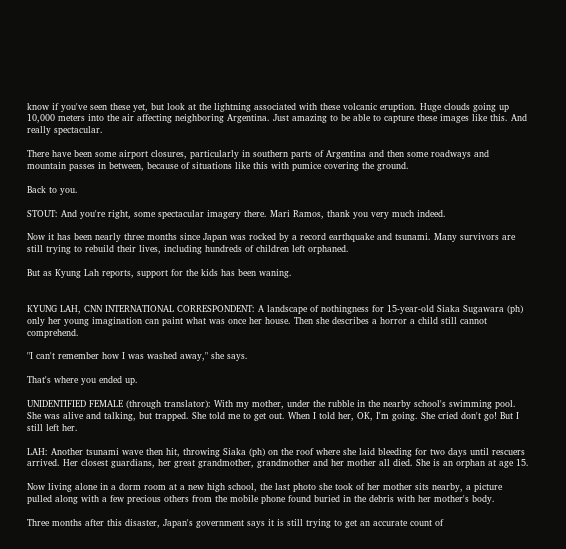know if you've seen these yet, but look at the lightning associated with these volcanic eruption. Huge clouds going up 10,000 meters into the air affecting neighboring Argentina. Just amazing to be able to capture these images like this. And really spectacular.

There have been some airport closures, particularly in southern parts of Argentina and then some roadways and mountain passes in between, because of situations like this with pumice covering the ground.

Back to you.

STOUT: And you're right, some spectacular imagery there. Mari Ramos, thank you very much indeed.

Now it has been nearly three months since Japan was rocked by a record earthquake and tsunami. Many survivors are still trying to rebuild their lives, including hundreds of children left orphaned.

But as Kyung Lah reports, support for the kids has been waning.


KYUNG LAH, CNN INTERNATIONAL CORRESPONDENT: A landscape of nothingness for 15-year-old Siaka Sugawara (ph) only her young imagination can paint what was once her house. Then she describes a horror a child still cannot comprehend.

"I can't remember how I was washed away," she says.

That's where you ended up.

UNIDENTIFIED FEMALE (through translator): With my mother, under the rubble in the nearby school's swimming pool. She was alive and talking, but trapped. She told me to get out. When I told her, OK, I'm going. She cried don't go! But I still left her.

LAH: Another tsunami wave then hit, throwing Siaka (ph) on the roof where she laid bleeding for two days until rescuers arrived. Her closest guardians, her great grandmother, grandmother and her mother all died. She is an orphan at age 15.

Now living alone in a dorm room at a new high school, the last photo she took of her mother sits nearby, a picture pulled along with a few precious others from the mobile phone found buried in the debris with her mother's body.

Three months after this disaster, Japan's government says it is still trying to get an accurate count of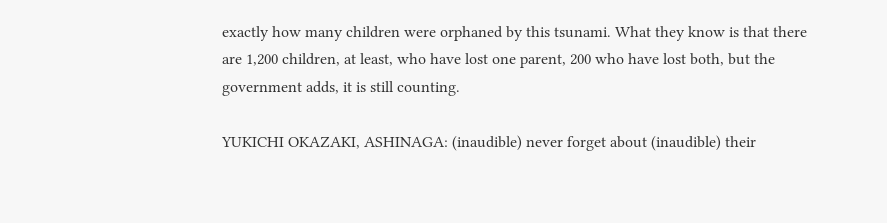exactly how many children were orphaned by this tsunami. What they know is that there are 1,200 children, at least, who have lost one parent, 200 who have lost both, but the government adds, it is still counting.

YUKICHI OKAZAKI, ASHINAGA: (inaudible) never forget about (inaudible) their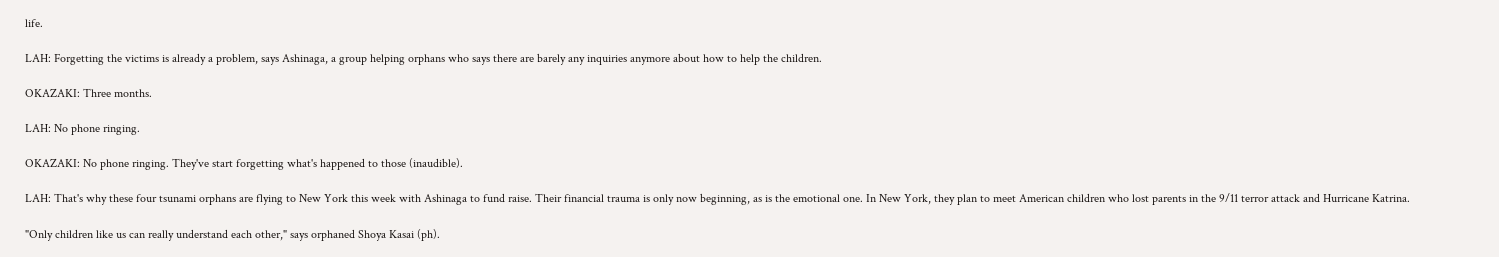life.

LAH: Forgetting the victims is already a problem, says Ashinaga, a group helping orphans who says there are barely any inquiries anymore about how to help the children.

OKAZAKI: Three months.

LAH: No phone ringing.

OKAZAKI: No phone ringing. They've start forgetting what's happened to those (inaudible).

LAH: That's why these four tsunami orphans are flying to New York this week with Ashinaga to fund raise. Their financial trauma is only now beginning, as is the emotional one. In New York, they plan to meet American children who lost parents in the 9/11 terror attack and Hurricane Katrina.

"Only children like us can really understand each other," says orphaned Shoya Kasai (ph).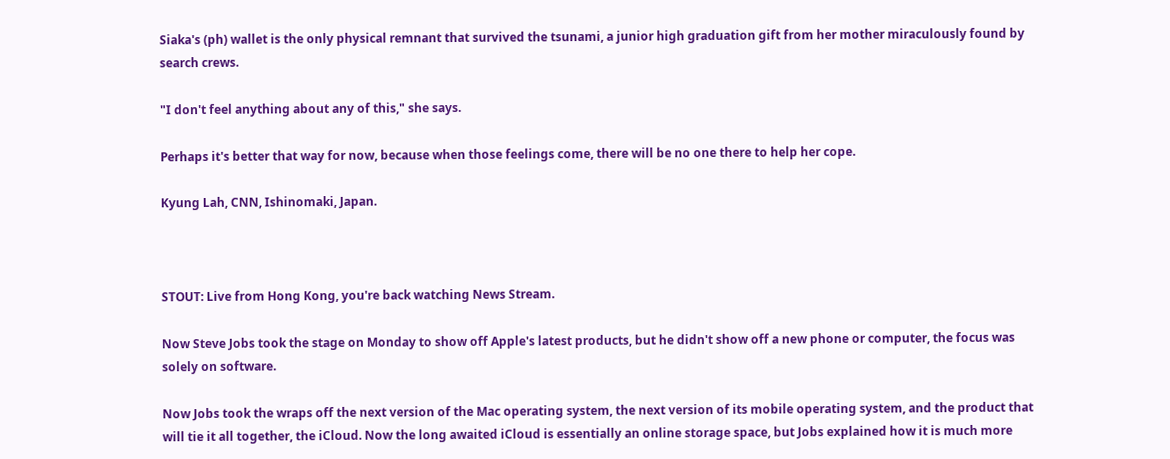Siaka's (ph) wallet is the only physical remnant that survived the tsunami, a junior high graduation gift from her mother miraculously found by search crews.

"I don't feel anything about any of this," she says.

Perhaps it's better that way for now, because when those feelings come, there will be no one there to help her cope.

Kyung Lah, CNN, Ishinomaki, Japan.



STOUT: Live from Hong Kong, you're back watching News Stream.

Now Steve Jobs took the stage on Monday to show off Apple's latest products, but he didn't show off a new phone or computer, the focus was solely on software.

Now Jobs took the wraps off the next version of the Mac operating system, the next version of its mobile operating system, and the product that will tie it all together, the iCloud. Now the long awaited iCloud is essentially an online storage space, but Jobs explained how it is much more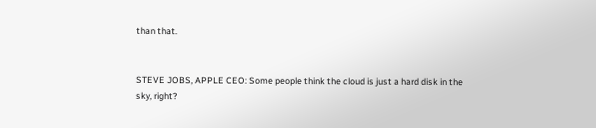than that.


STEVE JOBS, APPLE CEO: Some people think the cloud is just a hard disk in the sky, right?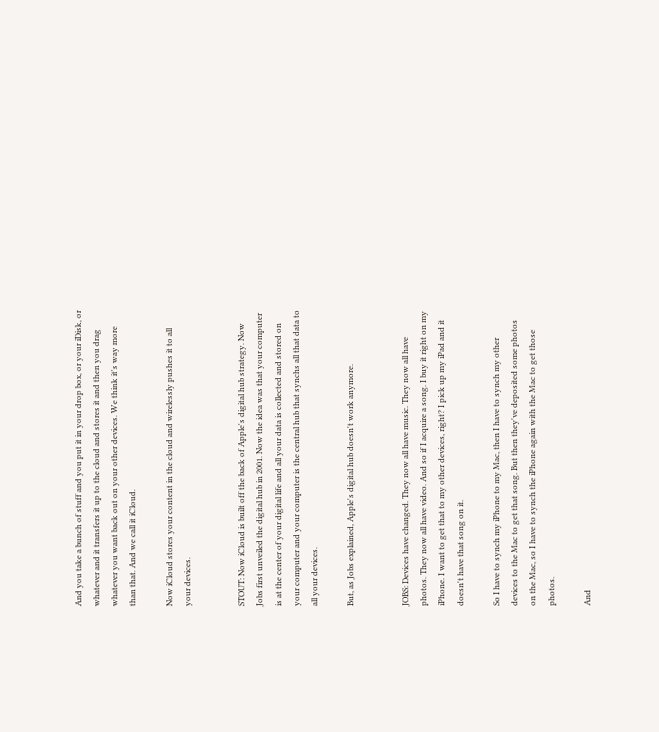And you take a bunch of stuff and you put it in your drop box, or your iDisk, or whatever and it transfers it up to the cloud and stores it and then you drag whatever you want back out on your other devices. We think it's way more than that. And we call it iCloud.

Now iCloud stores your content in the cloud and wirelessly pushes it to all your devices.


STOUT: Now iCloud is built off the back of Apple's digital hub strategy. Now Jobs first unveiled the digital hub in 2001. Now the idea was that your computer is at the center of your digital life and all your data is collected and stored on your computer and your computer is the central hub that synchs all that data to all your devices.

But, as Jobs explained, Apple's digital hub doesn't work anymore.


JOBS: Devices have changed. They now all have music. They now all have photos. They now all have video. And so if I acquire a song. I buy it right on my iPhone. I want to get that to my other devices, right? I pick up my iPad and it doesn't have that song on it.

So I have to synch my iPhone to my Mac, then I have to synch my other devices to the Mac to get that song. But then they've deposited some photos on the Mac, so I have to synch the iPhone again with the Mac to get those photos.

And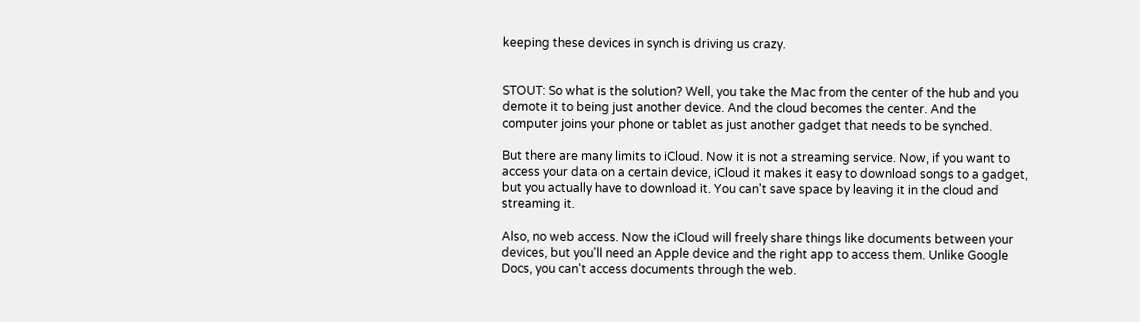keeping these devices in synch is driving us crazy.


STOUT: So what is the solution? Well, you take the Mac from the center of the hub and you demote it to being just another device. And the cloud becomes the center. And the computer joins your phone or tablet as just another gadget that needs to be synched.

But there are many limits to iCloud. Now it is not a streaming service. Now, if you want to access your data on a certain device, iCloud it makes it easy to download songs to a gadget, but you actually have to download it. You can't save space by leaving it in the cloud and streaming it.

Also, no web access. Now the iCloud will freely share things like documents between your devices, but you'll need an Apple device and the right app to access them. Unlike Google Docs, you can't access documents through the web.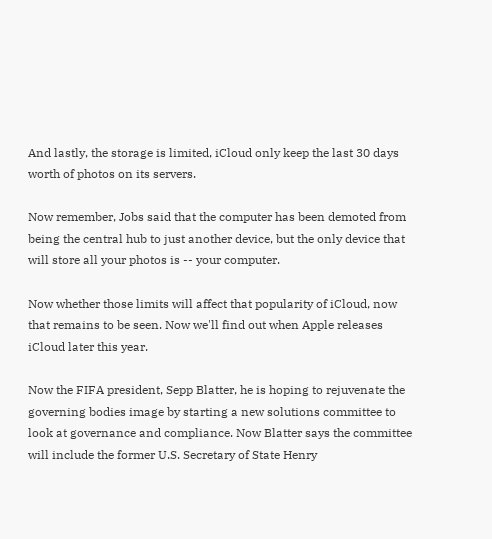And lastly, the storage is limited, iCloud only keep the last 30 days worth of photos on its servers.

Now remember, Jobs said that the computer has been demoted from being the central hub to just another device, but the only device that will store all your photos is -- your computer.

Now whether those limits will affect that popularity of iCloud, now that remains to be seen. Now we'll find out when Apple releases iCloud later this year.

Now the FIFA president, Sepp Blatter, he is hoping to rejuvenate the governing bodies image by starting a new solutions committee to look at governance and compliance. Now Blatter says the committee will include the former U.S. Secretary of State Henry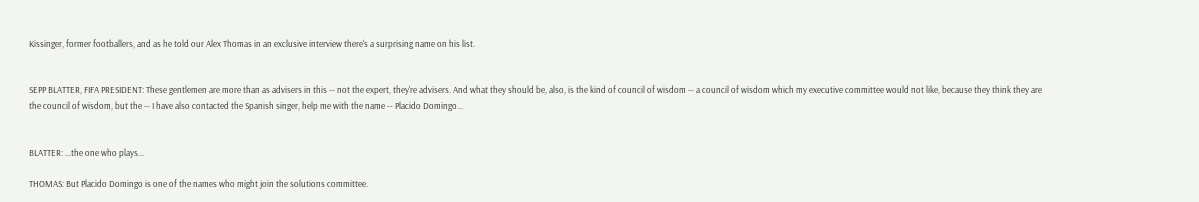Kissinger, former footballers, and as he told our Alex Thomas in an exclusive interview there's a surprising name on his list.


SEPP BLATTER, FIFA PRESIDENT: These gentlemen are more than as advisers in this -- not the expert, they're advisers. And what they should be, also, is the kind of council of wisdom -- a council of wisdom which my executive committee would not like, because they think they are the council of wisdom, but the -- I have also contacted the Spanish singer, help me with the name -- Placido Domingo...


BLATTER: ...the one who plays...

THOMAS: But Placido Domingo is one of the names who might join the solutions committee.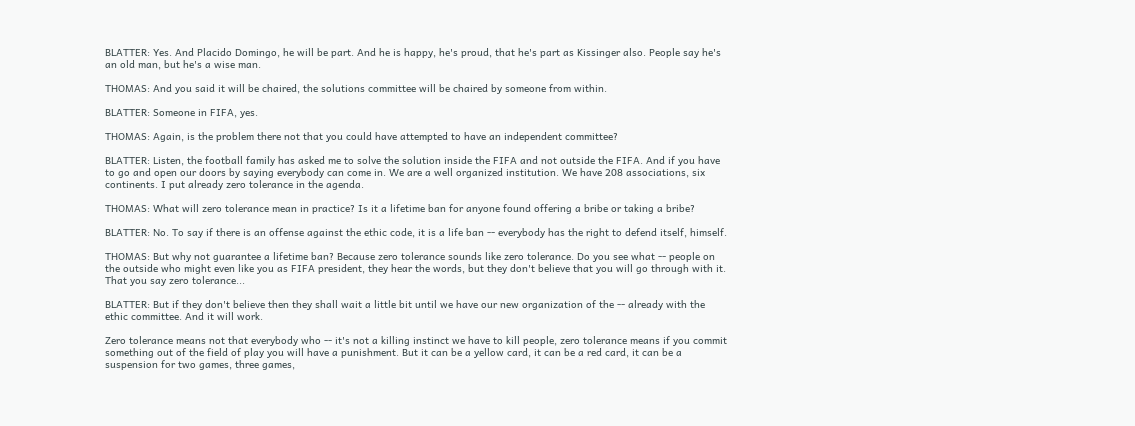BLATTER: Yes. And Placido Domingo, he will be part. And he is happy, he's proud, that he's part as Kissinger also. People say he's an old man, but he's a wise man.

THOMAS: And you said it will be chaired, the solutions committee will be chaired by someone from within.

BLATTER: Someone in FIFA, yes.

THOMAS: Again, is the problem there not that you could have attempted to have an independent committee?

BLATTER: Listen, the football family has asked me to solve the solution inside the FIFA and not outside the FIFA. And if you have to go and open our doors by saying everybody can come in. We are a well organized institution. We have 208 associations, six continents. I put already zero tolerance in the agenda.

THOMAS: What will zero tolerance mean in practice? Is it a lifetime ban for anyone found offering a bribe or taking a bribe?

BLATTER: No. To say if there is an offense against the ethic code, it is a life ban -- everybody has the right to defend itself, himself.

THOMAS: But why not guarantee a lifetime ban? Because zero tolerance sounds like zero tolerance. Do you see what -- people on the outside who might even like you as FIFA president, they hear the words, but they don't believe that you will go through with it. That you say zero tolerance...

BLATTER: But if they don't believe then they shall wait a little bit until we have our new organization of the -- already with the ethic committee. And it will work.

Zero tolerance means not that everybody who -- it's not a killing instinct we have to kill people, zero tolerance means if you commit something out of the field of play you will have a punishment. But it can be a yellow card, it can be a red card, it can be a suspension for two games, three games,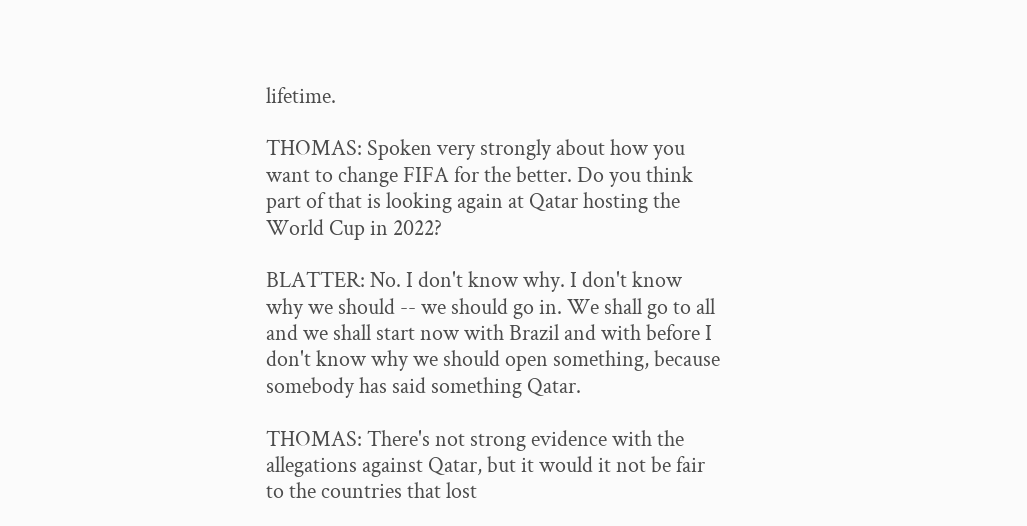lifetime.

THOMAS: Spoken very strongly about how you want to change FIFA for the better. Do you think part of that is looking again at Qatar hosting the World Cup in 2022?

BLATTER: No. I don't know why. I don't know why we should -- we should go in. We shall go to all and we shall start now with Brazil and with before I don't know why we should open something, because somebody has said something Qatar.

THOMAS: There's not strong evidence with the allegations against Qatar, but it would it not be fair to the countries that lost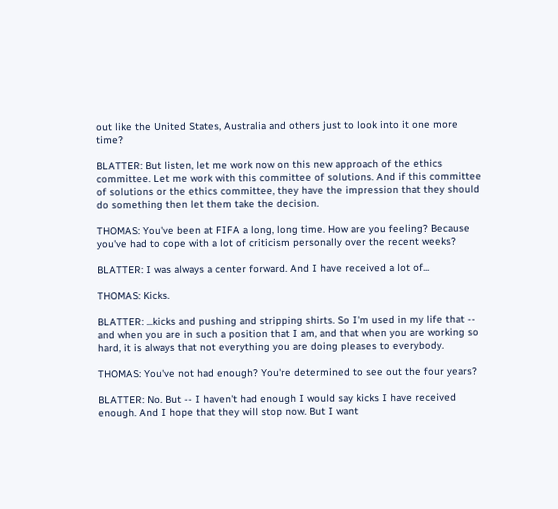out like the United States, Australia and others just to look into it one more time?

BLATTER: But listen, let me work now on this new approach of the ethics committee. Let me work with this committee of solutions. And if this committee of solutions or the ethics committee, they have the impression that they should do something then let them take the decision.

THOMAS: You've been at FIFA a long, long time. How are you feeling? Because you've had to cope with a lot of criticism personally over the recent weeks?

BLATTER: I was always a center forward. And I have received a lot of...

THOMAS: Kicks.

BLATTER: ...kicks and pushing and stripping shirts. So I'm used in my life that -- and when you are in such a position that I am, and that when you are working so hard, it is always that not everything you are doing pleases to everybody.

THOMAS: You've not had enough? You're determined to see out the four years?

BLATTER: No. But -- I haven't had enough I would say kicks I have received enough. And I hope that they will stop now. But I want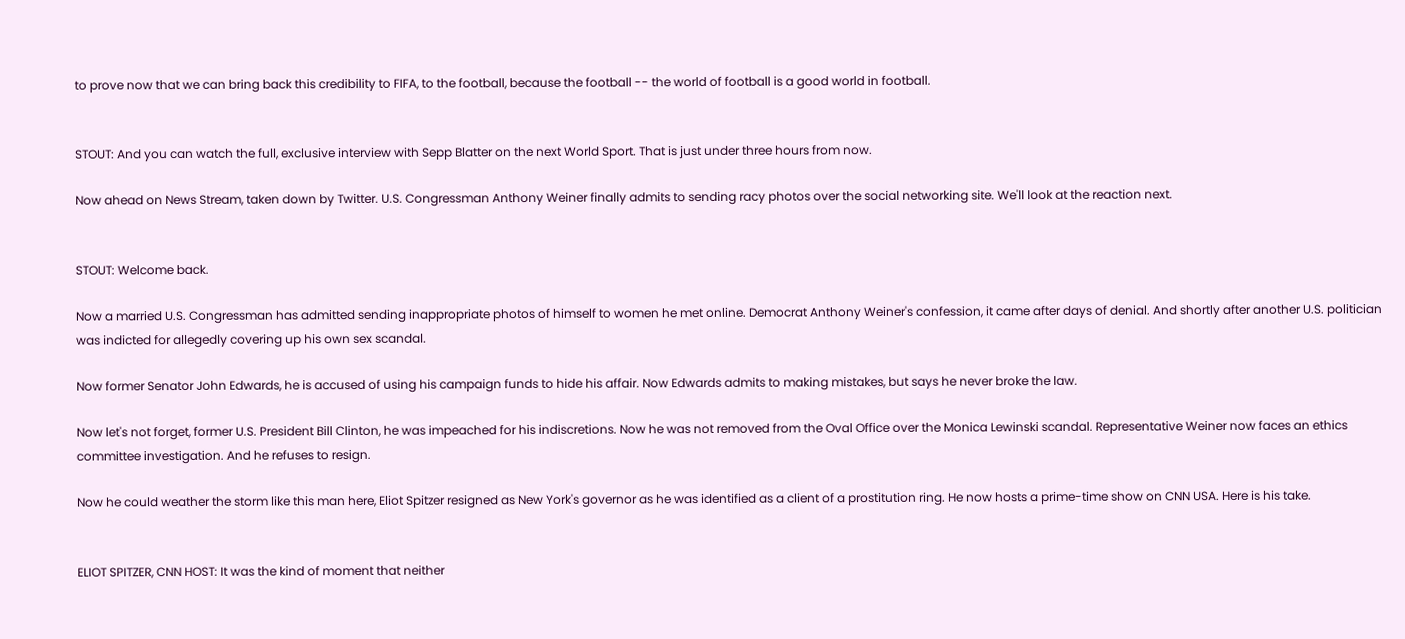to prove now that we can bring back this credibility to FIFA, to the football, because the football -- the world of football is a good world in football.


STOUT: And you can watch the full, exclusive interview with Sepp Blatter on the next World Sport. That is just under three hours from now.

Now ahead on News Stream, taken down by Twitter. U.S. Congressman Anthony Weiner finally admits to sending racy photos over the social networking site. We'll look at the reaction next.


STOUT: Welcome back.

Now a married U.S. Congressman has admitted sending inappropriate photos of himself to women he met online. Democrat Anthony Weiner's confession, it came after days of denial. And shortly after another U.S. politician was indicted for allegedly covering up his own sex scandal.

Now former Senator John Edwards, he is accused of using his campaign funds to hide his affair. Now Edwards admits to making mistakes, but says he never broke the law.

Now let's not forget, former U.S. President Bill Clinton, he was impeached for his indiscretions. Now he was not removed from the Oval Office over the Monica Lewinski scandal. Representative Weiner now faces an ethics committee investigation. And he refuses to resign.

Now he could weather the storm like this man here, Eliot Spitzer resigned as New York's governor as he was identified as a client of a prostitution ring. He now hosts a prime-time show on CNN USA. Here is his take.


ELIOT SPITZER, CNN HOST: It was the kind of moment that neither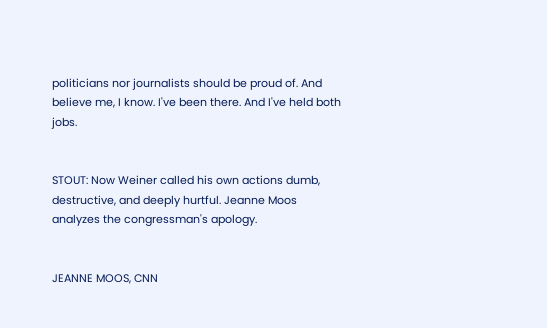politicians nor journalists should be proud of. And believe me, I know. I've been there. And I've held both jobs.


STOUT: Now Weiner called his own actions dumb, destructive, and deeply hurtful. Jeanne Moos analyzes the congressman's apology.


JEANNE MOOS, CNN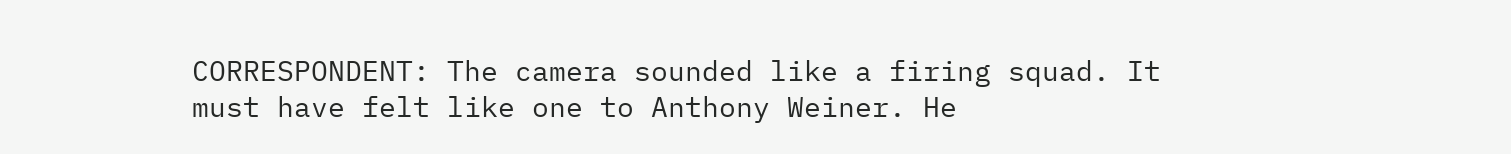CORRESPONDENT: The camera sounded like a firing squad. It must have felt like one to Anthony Weiner. He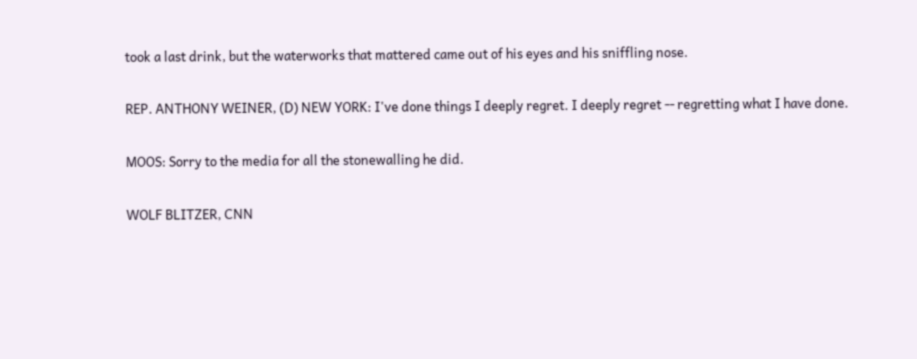took a last drink, but the waterworks that mattered came out of his eyes and his sniffling nose.

REP. ANTHONY WEINER, (D) NEW YORK: I've done things I deeply regret. I deeply regret -- regretting what I have done.

MOOS: Sorry to the media for all the stonewalling he did.

WOLF BLITZER, CNN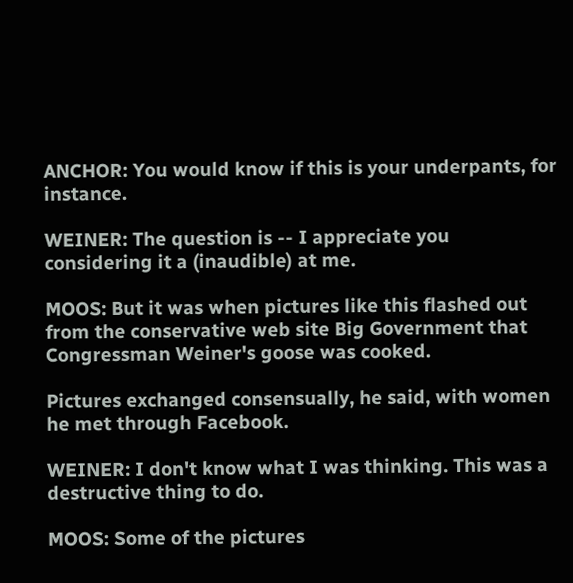ANCHOR: You would know if this is your underpants, for instance.

WEINER: The question is -- I appreciate you considering it a (inaudible) at me.

MOOS: But it was when pictures like this flashed out from the conservative web site Big Government that Congressman Weiner's goose was cooked.

Pictures exchanged consensually, he said, with women he met through Facebook.

WEINER: I don't know what I was thinking. This was a destructive thing to do.

MOOS: Some of the pictures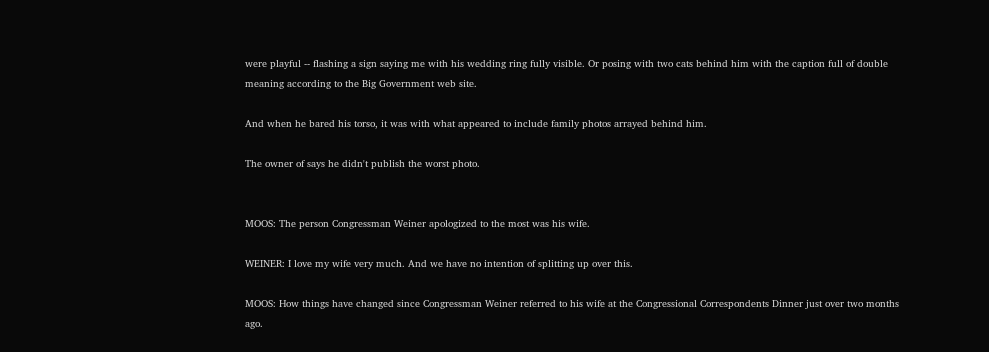were playful -- flashing a sign saying me with his wedding ring fully visible. Or posing with two cats behind him with the caption full of double meaning according to the Big Government web site.

And when he bared his torso, it was with what appeared to include family photos arrayed behind him.

The owner of says he didn't publish the worst photo.


MOOS: The person Congressman Weiner apologized to the most was his wife.

WEINER: I love my wife very much. And we have no intention of splitting up over this.

MOOS: How things have changed since Congressman Weiner referred to his wife at the Congressional Correspondents Dinner just over two months ago.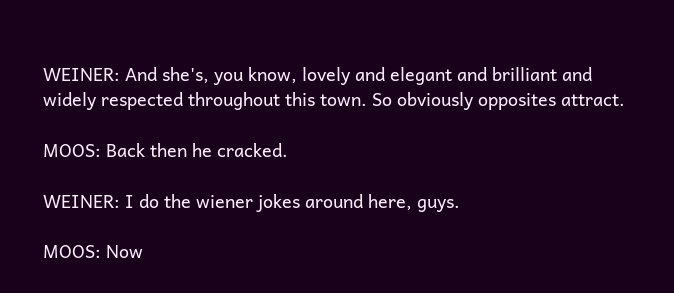WEINER: And she's, you know, lovely and elegant and brilliant and widely respected throughout this town. So obviously opposites attract.

MOOS: Back then he cracked.

WEINER: I do the wiener jokes around here, guys.

MOOS: Now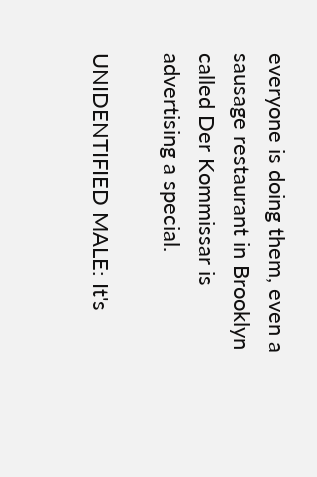everyone is doing them, even a sausage restaurant in Brooklyn called Der Kommissar is advertising a special.

UNIDENTIFIED MALE: It's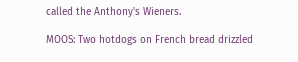called the Anthony's Wieners.

MOOS: Two hotdogs on French bread drizzled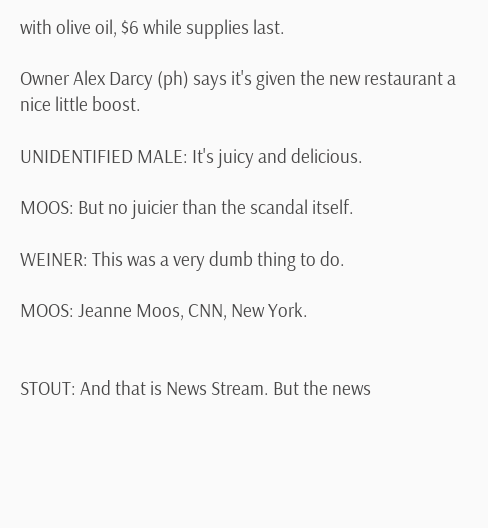with olive oil, $6 while supplies last.

Owner Alex Darcy (ph) says it's given the new restaurant a nice little boost.

UNIDENTIFIED MALE: It's juicy and delicious.

MOOS: But no juicier than the scandal itself.

WEINER: This was a very dumb thing to do.

MOOS: Jeanne Moos, CNN, New York.


STOUT: And that is News Stream. But the news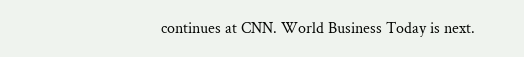continues at CNN. World Business Today is next.